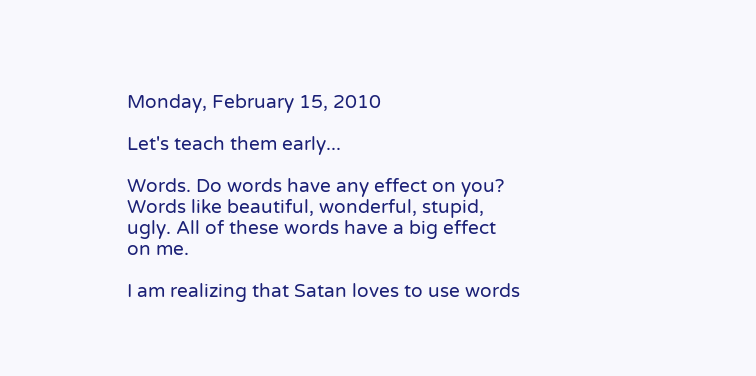Monday, February 15, 2010

Let's teach them early...

Words. Do words have any effect on you? Words like beautiful, wonderful, stupid, ugly. All of these words have a big effect on me.

I am realizing that Satan loves to use words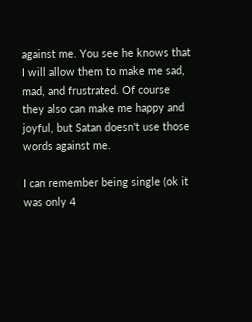against me. You see he knows that I will allow them to make me sad, mad, and frustrated. Of course they also can make me happy and joyful, but Satan doesn't use those words against me.

I can remember being single (ok it was only 4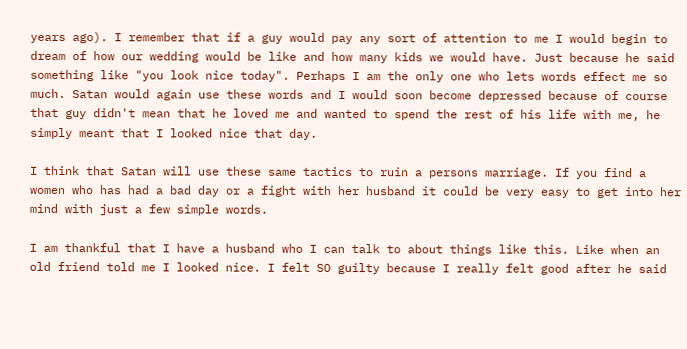years ago). I remember that if a guy would pay any sort of attention to me I would begin to dream of how our wedding would be like and how many kids we would have. Just because he said something like "you look nice today". Perhaps I am the only one who lets words effect me so much. Satan would again use these words and I would soon become depressed because of course that guy didn't mean that he loved me and wanted to spend the rest of his life with me, he simply meant that I looked nice that day.

I think that Satan will use these same tactics to ruin a persons marriage. If you find a women who has had a bad day or a fight with her husband it could be very easy to get into her mind with just a few simple words.

I am thankful that I have a husband who I can talk to about things like this. Like when an old friend told me I looked nice. I felt SO guilty because I really felt good after he said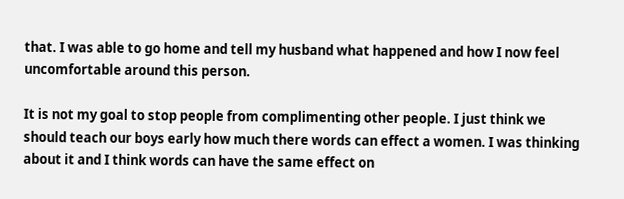that. I was able to go home and tell my husband what happened and how I now feel uncomfortable around this person.

It is not my goal to stop people from complimenting other people. I just think we should teach our boys early how much there words can effect a women. I was thinking about it and I think words can have the same effect on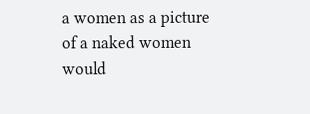a women as a picture of a naked women would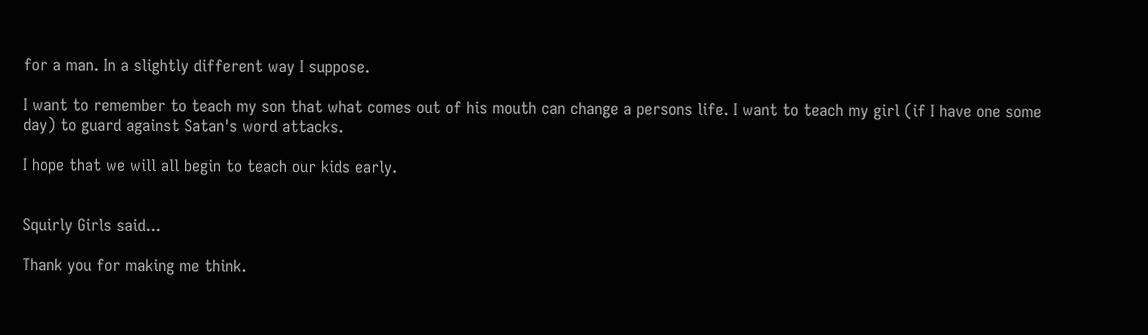for a man. In a slightly different way I suppose.

I want to remember to teach my son that what comes out of his mouth can change a persons life. I want to teach my girl (if I have one some day) to guard against Satan's word attacks.

I hope that we will all begin to teach our kids early.


Squirly Girls said...

Thank you for making me think.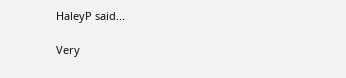HaleyP said...

Very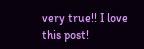very true!! I love this post!